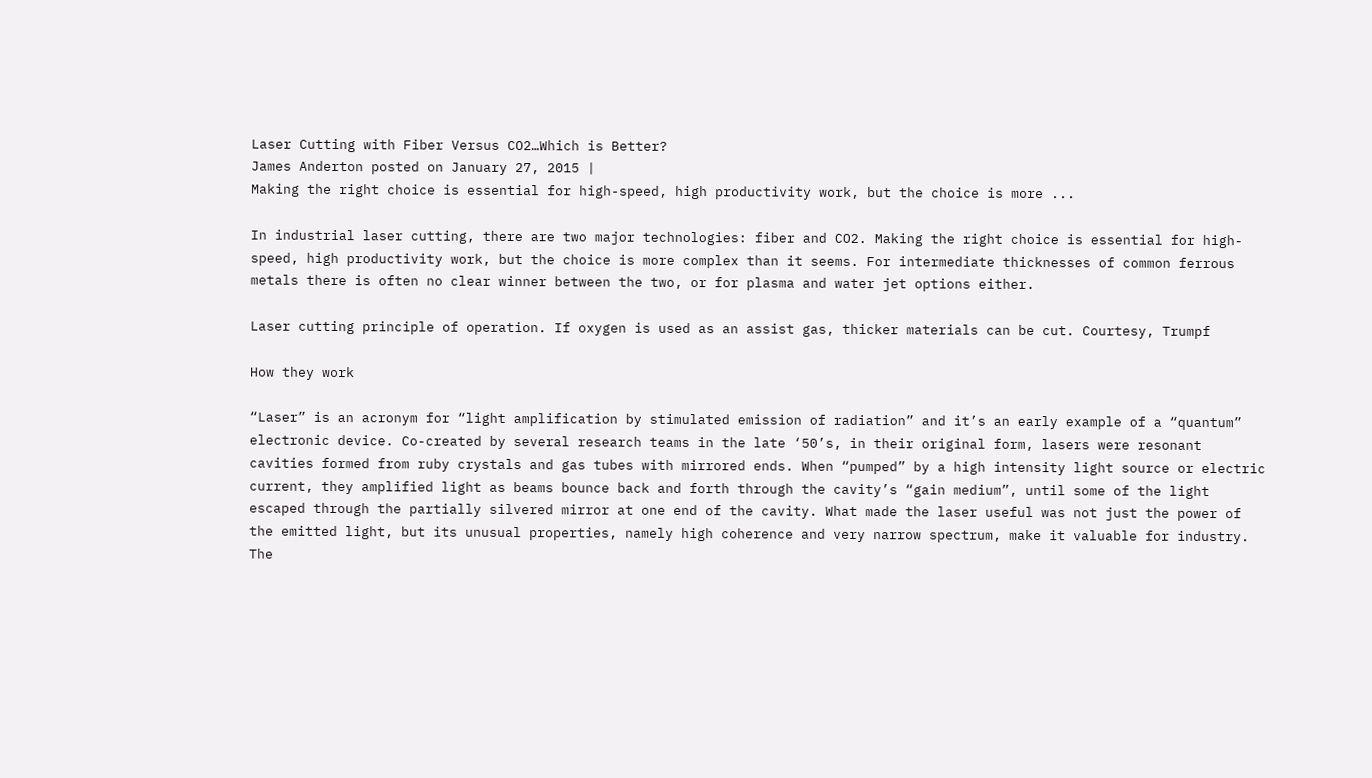Laser Cutting with Fiber Versus CO2…Which is Better?
James Anderton posted on January 27, 2015 |
Making the right choice is essential for high-speed, high productivity work, but the choice is more ...

In industrial laser cutting, there are two major technologies: fiber and CO2. Making the right choice is essential for high-speed, high productivity work, but the choice is more complex than it seems. For intermediate thicknesses of common ferrous metals there is often no clear winner between the two, or for plasma and water jet options either.

Laser cutting principle of operation. If oxygen is used as an assist gas, thicker materials can be cut. Courtesy, Trumpf

How they work

“Laser” is an acronym for “light amplification by stimulated emission of radiation” and it’s an early example of a “quantum” electronic device. Co-created by several research teams in the late ‘50’s, in their original form, lasers were resonant cavities formed from ruby crystals and gas tubes with mirrored ends. When “pumped” by a high intensity light source or electric current, they amplified light as beams bounce back and forth through the cavity’s “gain medium”, until some of the light escaped through the partially silvered mirror at one end of the cavity. What made the laser useful was not just the power of the emitted light, but its unusual properties, namely high coherence and very narrow spectrum, make it valuable for industry. The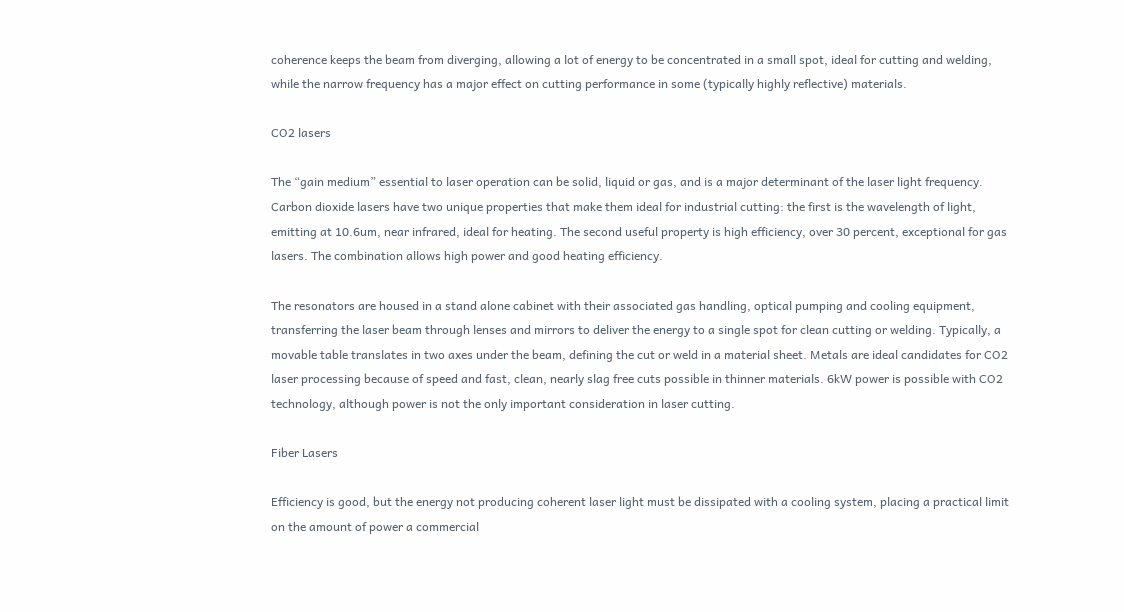coherence keeps the beam from diverging, allowing a lot of energy to be concentrated in a small spot, ideal for cutting and welding, while the narrow frequency has a major effect on cutting performance in some (typically highly reflective) materials.

CO2 lasers

The “gain medium” essential to laser operation can be solid, liquid or gas, and is a major determinant of the laser light frequency. Carbon dioxide lasers have two unique properties that make them ideal for industrial cutting: the first is the wavelength of light, emitting at 10.6um, near infrared, ideal for heating. The second useful property is high efficiency, over 30 percent, exceptional for gas lasers. The combination allows high power and good heating efficiency.

The resonators are housed in a stand alone cabinet with their associated gas handling, optical pumping and cooling equipment, transferring the laser beam through lenses and mirrors to deliver the energy to a single spot for clean cutting or welding. Typically, a movable table translates in two axes under the beam, defining the cut or weld in a material sheet. Metals are ideal candidates for CO2 laser processing because of speed and fast, clean, nearly slag free cuts possible in thinner materials. 6kW power is possible with CO2 technology, although power is not the only important consideration in laser cutting.

Fiber Lasers

Efficiency is good, but the energy not producing coherent laser light must be dissipated with a cooling system, placing a practical limit on the amount of power a commercial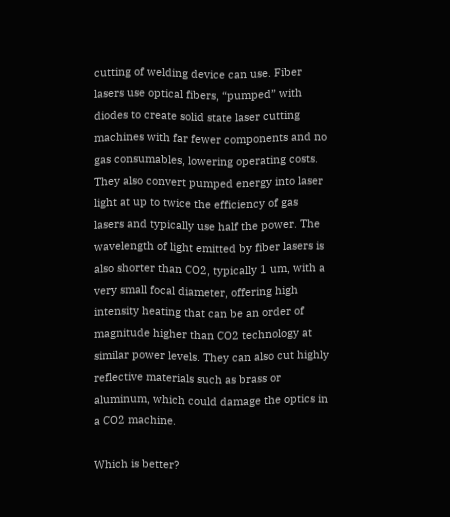cutting of welding device can use. Fiber lasers use optical fibers, “pumped” with diodes to create solid state laser cutting machines with far fewer components and no gas consumables, lowering operating costs. They also convert pumped energy into laser light at up to twice the efficiency of gas lasers and typically use half the power. The wavelength of light emitted by fiber lasers is also shorter than CO2, typically 1 um, with a very small focal diameter, offering high intensity heating that can be an order of magnitude higher than CO2 technology at similar power levels. They can also cut highly reflective materials such as brass or aluminum, which could damage the optics in a CO2 machine.

Which is better?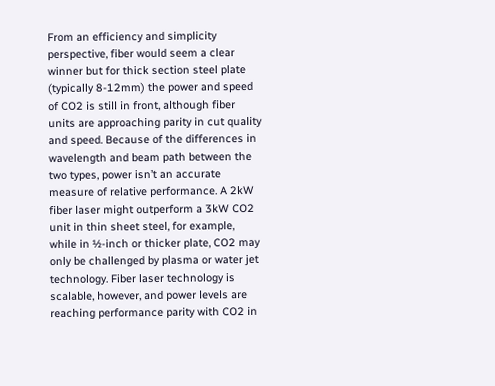From an efficiency and simplicity perspective, fiber would seem a clear winner but for thick section steel plate (typically 8-12mm) the power and speed of CO2 is still in front, although fiber units are approaching parity in cut quality and speed. Because of the differences in wavelength and beam path between the two types, power isn’t an accurate measure of relative performance. A 2kW fiber laser might outperform a 3kW CO2 unit in thin sheet steel, for example, while in ½-inch or thicker plate, CO2 may only be challenged by plasma or water jet technology. Fiber laser technology is scalable, however, and power levels are reaching performance parity with CO2 in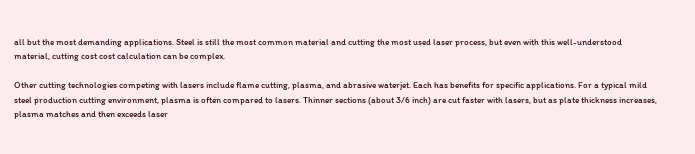all but the most demanding applications. Steel is still the most common material and cutting the most used laser process, but even with this well-understood material, cutting cost cost calculation can be complex.

Other cutting technologies competing with lasers include flame cutting, plasma, and abrasive waterjet. Each has benefits for specific applications. For a typical mild steel production cutting environment, plasma is often compared to lasers. Thinner sections (about 3/6 inch) are cut faster with lasers, but as plate thickness increases, plasma matches and then exceeds laser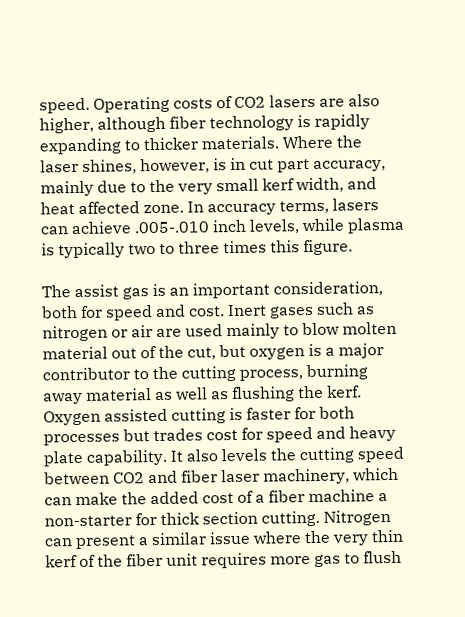speed. Operating costs of CO2 lasers are also higher, although fiber technology is rapidly expanding to thicker materials. Where the laser shines, however, is in cut part accuracy, mainly due to the very small kerf width, and heat affected zone. In accuracy terms, lasers can achieve .005-.010 inch levels, while plasma is typically two to three times this figure.

The assist gas is an important consideration, both for speed and cost. Inert gases such as nitrogen or air are used mainly to blow molten material out of the cut, but oxygen is a major contributor to the cutting process, burning away material as well as flushing the kerf. Oxygen assisted cutting is faster for both processes but trades cost for speed and heavy plate capability. It also levels the cutting speed between CO2 and fiber laser machinery, which can make the added cost of a fiber machine a non-starter for thick section cutting. Nitrogen can present a similar issue where the very thin kerf of the fiber unit requires more gas to flush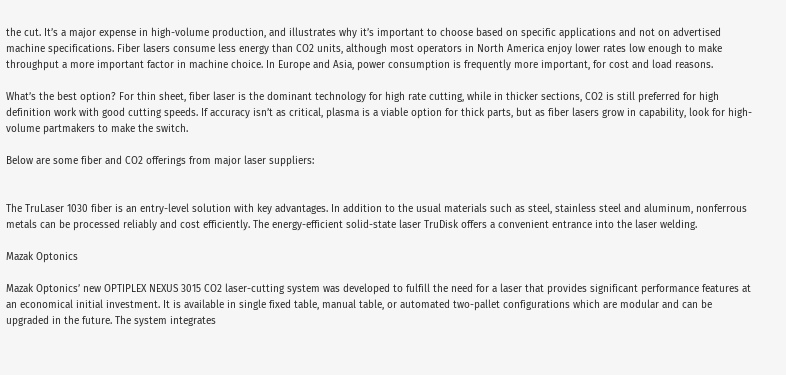the cut. It’s a major expense in high-volume production, and illustrates why it’s important to choose based on specific applications and not on advertised machine specifications. Fiber lasers consume less energy than CO2 units, although most operators in North America enjoy lower rates low enough to make throughput a more important factor in machine choice. In Europe and Asia, power consumption is frequently more important, for cost and load reasons.

What’s the best option? For thin sheet, fiber laser is the dominant technology for high rate cutting, while in thicker sections, CO2 is still preferred for high definition work with good cutting speeds. If accuracy isn’t as critical, plasma is a viable option for thick parts, but as fiber lasers grow in capability, look for high-volume partmakers to make the switch.

Below are some fiber and CO2 offerings from major laser suppliers:


The TruLaser 1030 fiber is an entry-level solution with key advantages. In addition to the usual materials such as steel, stainless steel and aluminum, nonferrous metals can be processed reliably and cost efficiently. The energy-efficient solid-state laser TruDisk offers a convenient entrance into the laser welding.

Mazak Optonics

Mazak Optonics’ new OPTIPLEX NEXUS 3015 CO2 laser-cutting system was developed to fulfill the need for a laser that provides significant performance features at an economical initial investment. It is available in single fixed table, manual table, or automated two-pallet configurations which are modular and can be upgraded in the future. The system integrates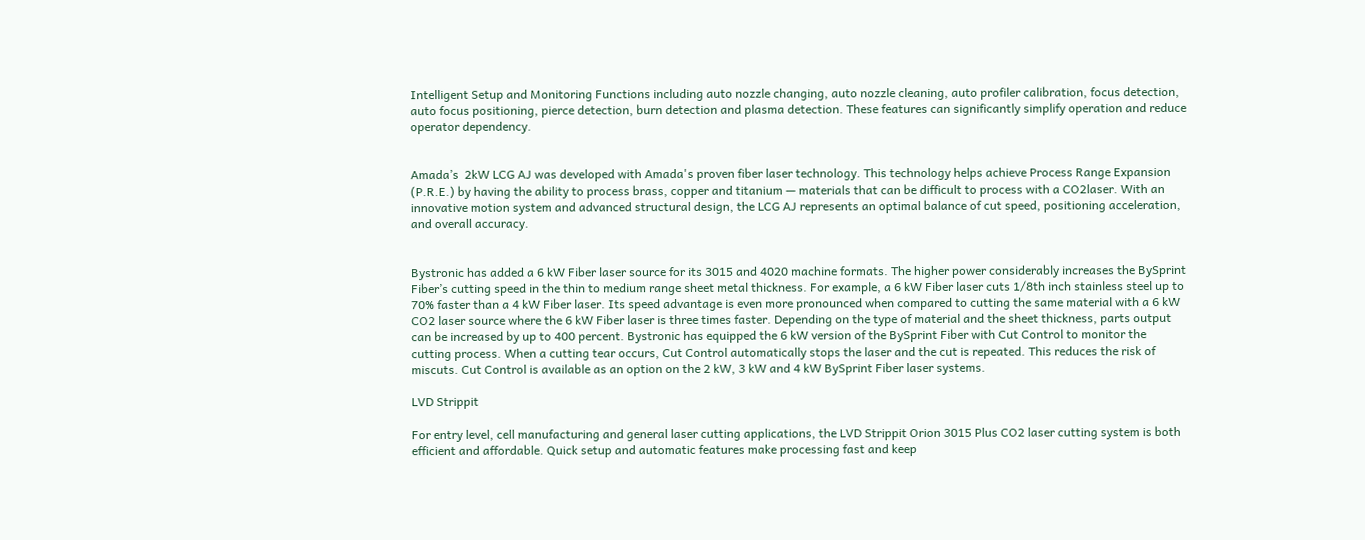Intelligent Setup and Monitoring Functions including auto nozzle changing, auto nozzle cleaning, auto profiler calibration, focus detection, auto focus positioning, pierce detection, burn detection and plasma detection. These features can significantly simplify operation and reduce operator dependency.


Amada’s  2kW LCG AJ was developed with Amada's proven fiber laser technology. This technology helps achieve Process Range Expansion (P.R.E.) by having the ability to process brass, copper and titanium — materials that can be difficult to process with a CO2laser. With an innovative motion system and advanced structural design, the LCG AJ represents an optimal balance of cut speed, positioning acceleration, and overall accuracy.


Bystronic has added a 6 kW Fiber laser source for its 3015 and 4020 machine formats. The higher power considerably increases the BySprint Fiber’s cutting speed in the thin to medium range sheet metal thickness. For example, a 6 kW Fiber laser cuts 1/8th inch stainless steel up to 70% faster than a 4 kW Fiber laser. Its speed advantage is even more pronounced when compared to cutting the same material with a 6 kW CO2 laser source where the 6 kW Fiber laser is three times faster. Depending on the type of material and the sheet thickness, parts output can be increased by up to 400 percent. Bystronic has equipped the 6 kW version of the BySprint Fiber with Cut Control to monitor the cutting process. When a cutting tear occurs, Cut Control automatically stops the laser and the cut is repeated. This reduces the risk of miscuts. Cut Control is available as an option on the 2 kW, 3 kW and 4 kW BySprint Fiber laser systems.

LVD Strippit

For entry level, cell manufacturing and general laser cutting applications, the LVD Strippit Orion 3015 Plus CO2 laser cutting system is both efficient and affordable. Quick setup and automatic features make processing fast and keep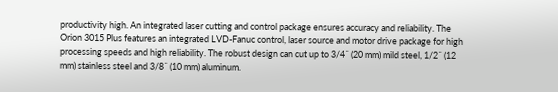productivity high. An integrated laser cutting and control package ensures accuracy and reliability. The Orion 3015 Plus features an integrated LVD-Fanuc control, laser source and motor drive package for high processing speeds and high reliability. The robust design can cut up to 3/4˝ (20 mm) mild steel, 1/2˝ (12 mm) stainless steel and 3/8˝ (10 mm) aluminum.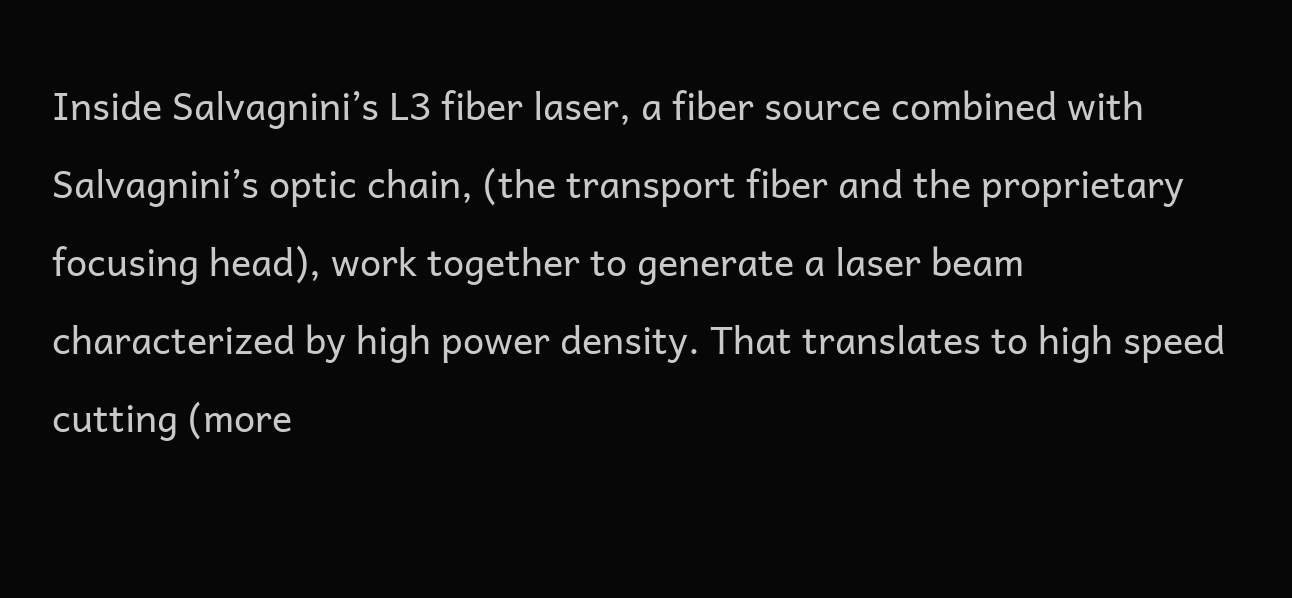Inside Salvagnini’s L3 fiber laser, a fiber source combined with Salvagnini’s optic chain, (the transport fiber and the proprietary focusing head), work together to generate a laser beam characterized by high power density. That translates to high speed cutting (more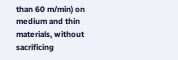than 60 m/min) on medium and thin materials, without sacrificing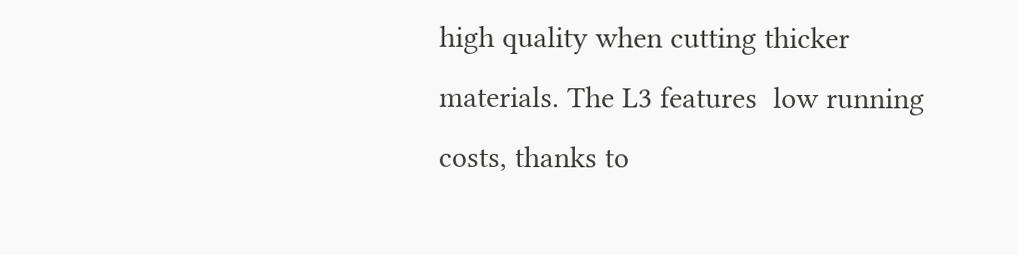high quality when cutting thicker materials. The L3 features  low running costs, thanks to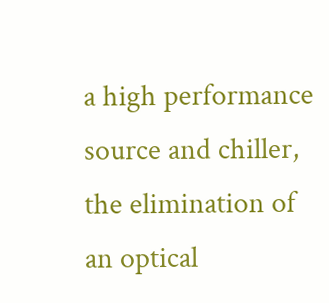a high performance  source and chiller, the elimination of an optical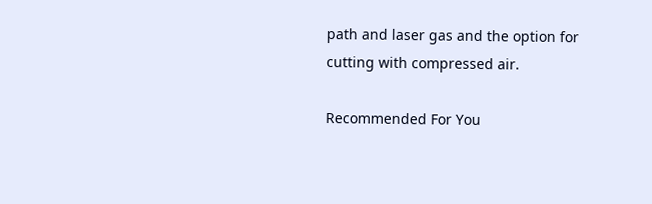path and laser gas and the option for cutting with compressed air.

Recommended For You